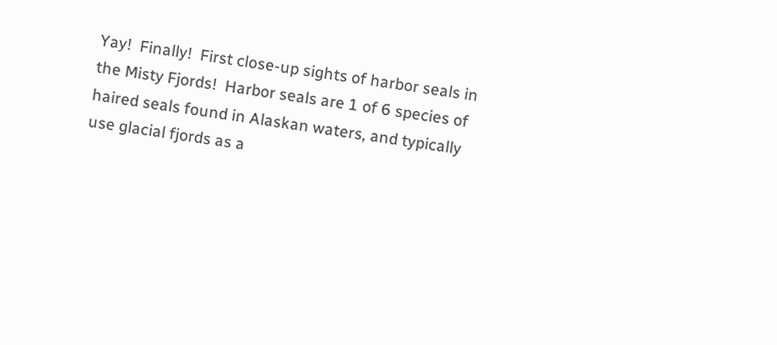Yay!  Finally!  First close-up sights of harbor seals in the Misty Fjords!  Harbor seals are 1 of 6 species of haired seals found in Alaskan waters, and typically use glacial fjords as a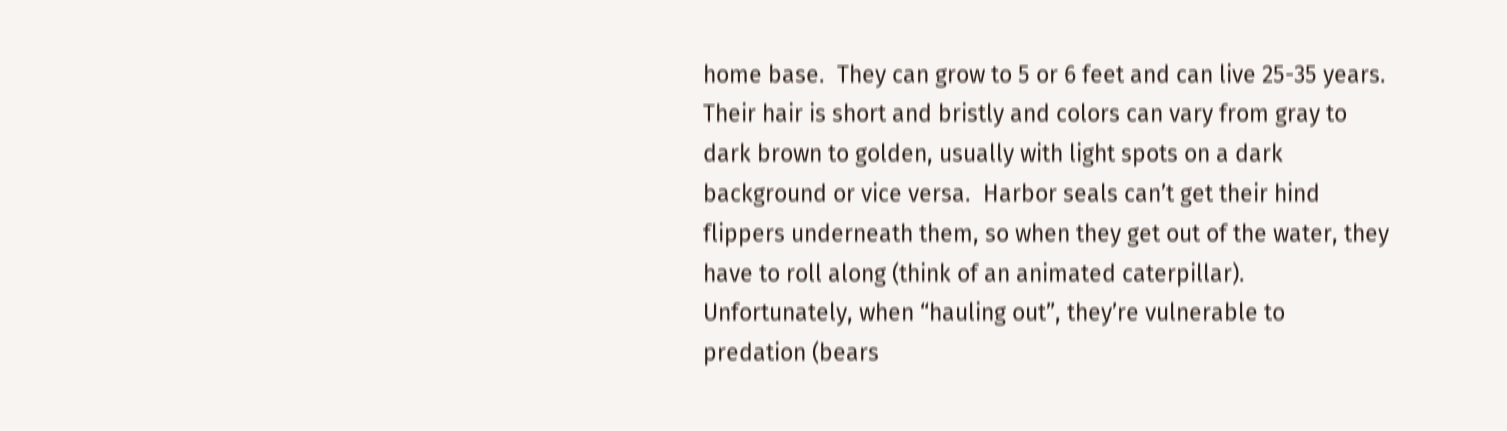home base.  They can grow to 5 or 6 feet and can live 25-35 years.  Their hair is short and bristly and colors can vary from gray to dark brown to golden, usually with light spots on a dark background or vice versa.  Harbor seals can’t get their hind flippers underneath them, so when they get out of the water, they have to roll along (think of an animated caterpillar).  Unfortunately, when “hauling out”, they’re vulnerable to predation (bears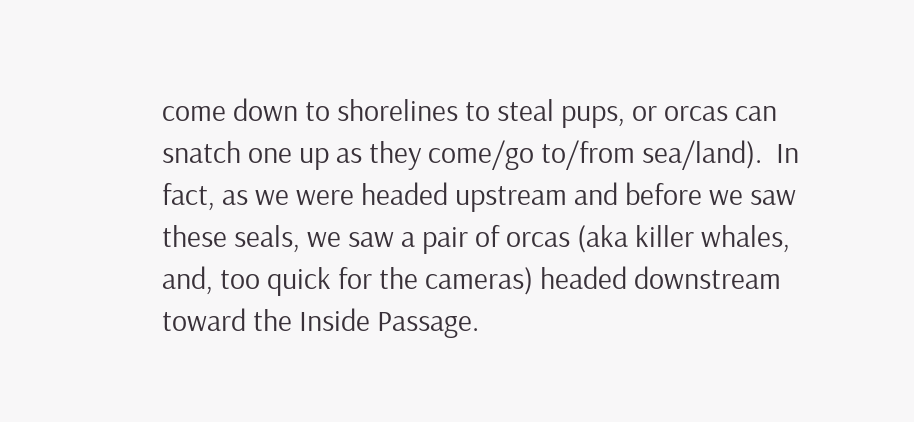come down to shorelines to steal pups, or orcas can snatch one up as they come/go to/from sea/land).  In fact, as we were headed upstream and before we saw these seals, we saw a pair of orcas (aka killer whales, and, too quick for the cameras) headed downstream toward the Inside Passage.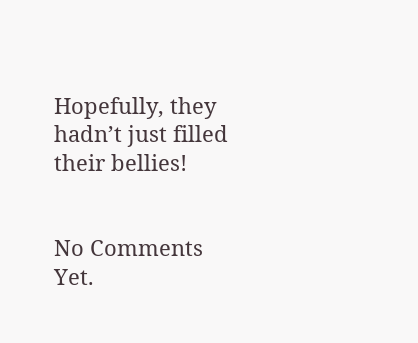Hopefully, they hadn’t just filled their bellies!


No Comments Yet.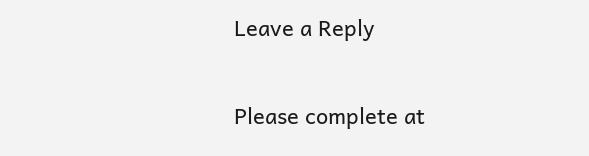Leave a Reply

Please complete at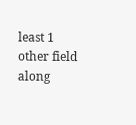least 1 other field along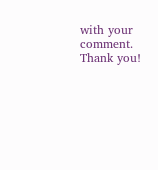with your comment. Thank you!